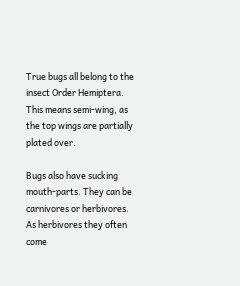True bugs all belong to the insect Order Hemiptera. This means semi-wing, as the top wings are partially plated over.

Bugs also have sucking mouth-parts. They can be carnivores or herbivores. As herbivores they often come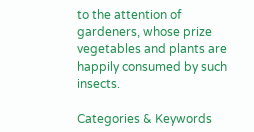to the attention of gardeners, whose prize vegetables and plants are happily consumed by such insects.

Categories & Keywords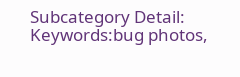Subcategory Detail:
Keywords:bug photos,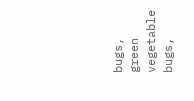bugs, green vegetable bugs,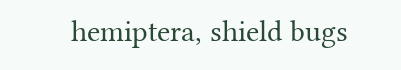hemiptera, shield bugs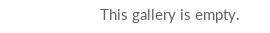This gallery is empty.